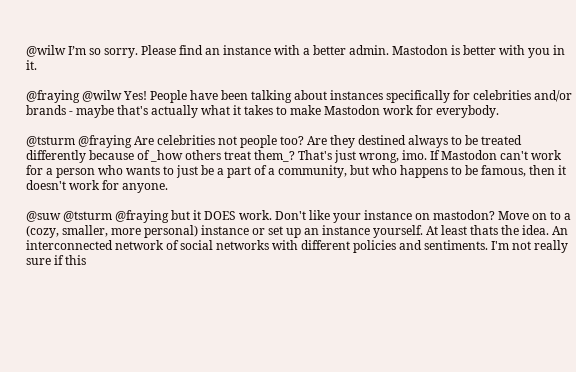@wilw I’m so sorry. Please find an instance with a better admin. Mastodon is better with you in it.

@fraying @wilw Yes! People have been talking about instances specifically for celebrities and/or brands - maybe that's actually what it takes to make Mastodon work for everybody.

@tsturm @fraying Are celebrities not people too? Are they destined always to be treated differently because of _how others treat them_? That's just wrong, imo. If Mastodon can't work for a person who wants to just be a part of a community, but who happens to be famous, then it doesn't work for anyone.

@suw @tsturm @fraying but it DOES work. Don't like your instance on mastodon? Move on to a (cozy, smaller, more personal) instance or set up an instance yourself. At least thats the idea. An interconnected network of social networks with different policies and sentiments. I'm not really sure if this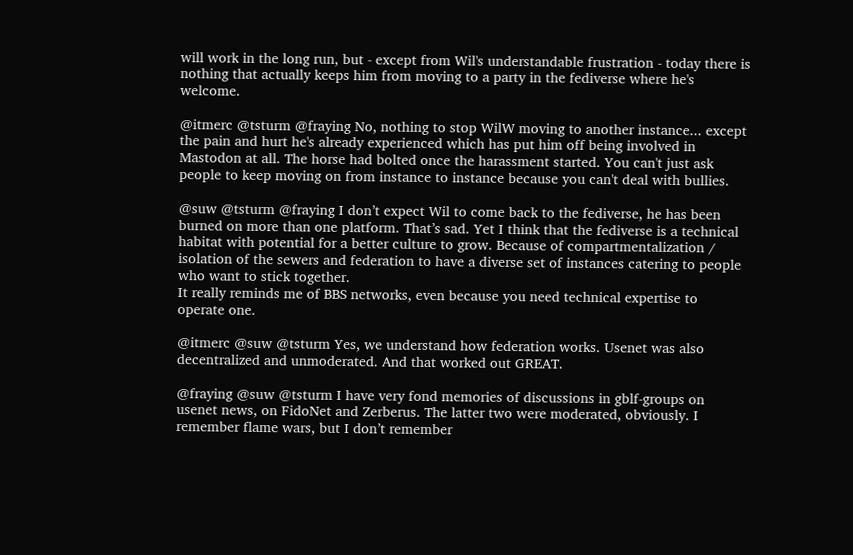will work in the long run, but - except from Wil's understandable frustration - today there is nothing that actually keeps him from moving to a party in the fediverse where he's welcome.

@itmerc @tsturm @fraying No, nothing to stop WilW moving to another instance... except the pain and hurt he's already experienced which has put him off being involved in Mastodon at all. The horse had bolted once the harassment started. You can't just ask people to keep moving on from instance to instance because you can't deal with bullies.

@suw @tsturm @fraying I don’t expect Wil to come back to the fediverse, he has been burned on more than one platform. That’s sad. Yet I think that the fediverse is a technical habitat with potential for a better culture to grow. Because of compartmentalization / isolation of the sewers and federation to have a diverse set of instances catering to people who want to stick together.
It really reminds me of BBS networks, even because you need technical expertise to operate one.

@itmerc @suw @tsturm Yes, we understand how federation works. Usenet was also decentralized and unmoderated. And that worked out GREAT.

@fraying @suw @tsturm I have very fond memories of discussions in gblf-groups on usenet news, on FidoNet and Zerberus. The latter two were moderated, obviously. I remember flame wars, but I don’t remember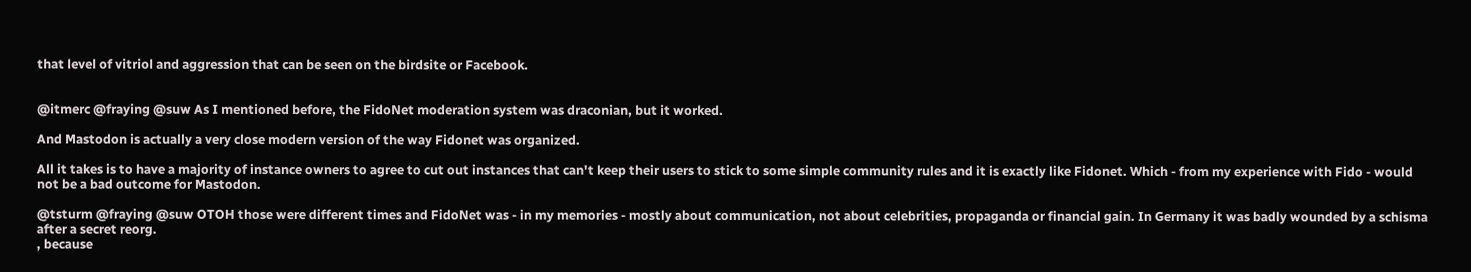that level of vitriol and aggression that can be seen on the birdsite or Facebook.


@itmerc @fraying @suw As I mentioned before, the FidoNet moderation system was draconian, but it worked.

And Mastodon is actually a very close modern version of the way Fidonet was organized.

All it takes is to have a majority of instance owners to agree to cut out instances that can't keep their users to stick to some simple community rules and it is exactly like Fidonet. Which - from my experience with Fido - would not be a bad outcome for Mastodon.

@tsturm @fraying @suw OTOH those were different times and FidoNet was - in my memories - mostly about communication, not about celebrities, propaganda or financial gain. In Germany it was badly wounded by a schisma after a secret reorg.
, because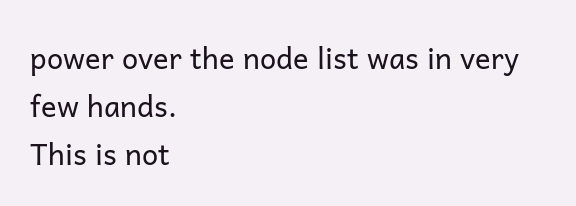power over the node list was in very few hands.
This is not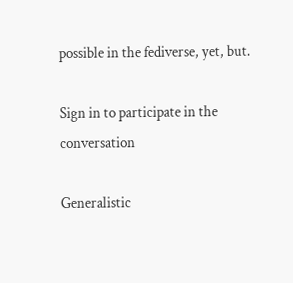possible in the fediverse, yet, but.

Sign in to participate in the conversation

Generalistic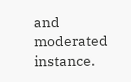and moderated instance.